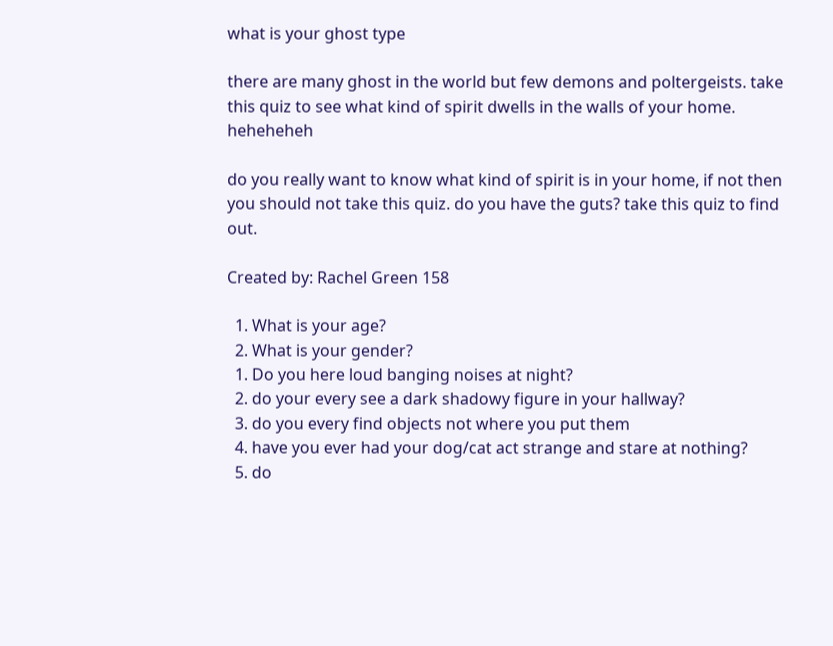what is your ghost type

there are many ghost in the world but few demons and poltergeists. take this quiz to see what kind of spirit dwells in the walls of your home. heheheheh

do you really want to know what kind of spirit is in your home, if not then you should not take this quiz. do you have the guts? take this quiz to find out.

Created by: Rachel Green 158

  1. What is your age?
  2. What is your gender?
  1. Do you here loud banging noises at night?
  2. do your every see a dark shadowy figure in your hallway?
  3. do you every find objects not where you put them
  4. have you ever had your dog/cat act strange and stare at nothing?
  5. do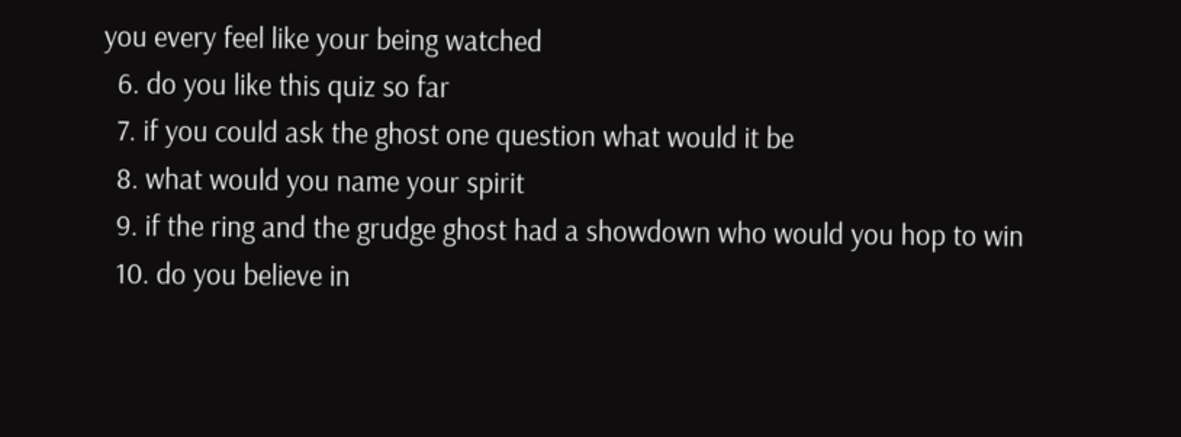you every feel like your being watched
  6. do you like this quiz so far
  7. if you could ask the ghost one question what would it be
  8. what would you name your spirit
  9. if the ring and the grudge ghost had a showdown who would you hop to win
  10. do you believe in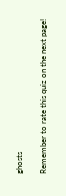ghosts

Remember to rate this quiz on the next page!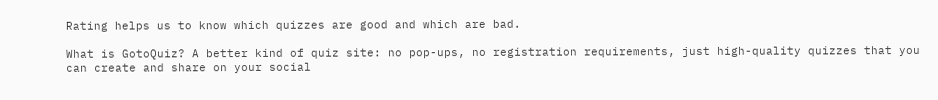Rating helps us to know which quizzes are good and which are bad.

What is GotoQuiz? A better kind of quiz site: no pop-ups, no registration requirements, just high-quality quizzes that you can create and share on your social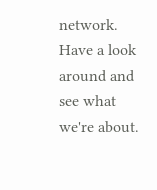network. Have a look around and see what we're about.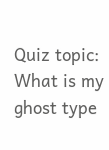Quiz topic: What is my ghost type